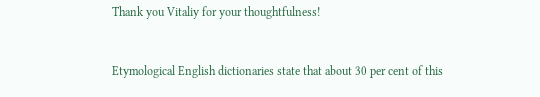Thank you Vitaliy for your thoughtfulness!


Etymological English dictionaries state that about 30 per cent of this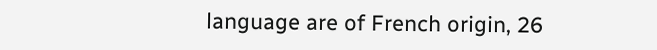language are of French origin, 26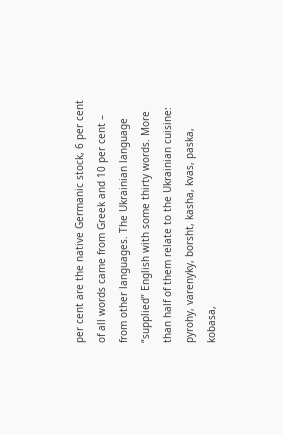per cent are the native Germanic stock, 6 per cent of all words came from Greek and 10 per cent – from other languages. The Ukrainian language “supplied” English with some thirty words. More than half of them relate to the Ukrainian cuisine: pyrohy, varenyky, borsht, kasha, kvas, paska, kobasa,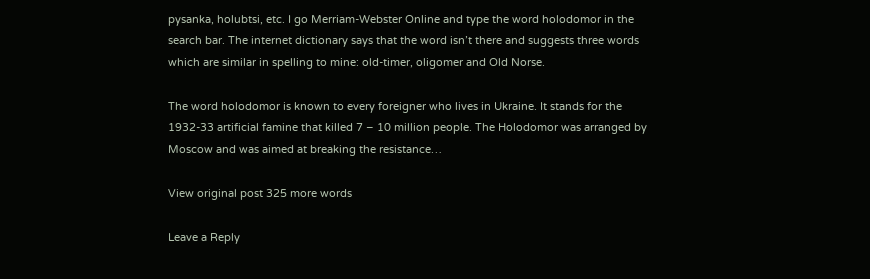pysanka, holubtsi, etc. I go Merriam-Webster Online and type the word holodomor in the search bar. The internet dictionary says that the word isn’t there and suggests three words which are similar in spelling to mine: old-timer, oligomer and Old Norse.

The word holodomor is known to every foreigner who lives in Ukraine. It stands for the 1932-33 artificial famine that killed 7 – 10 million people. The Holodomor was arranged by Moscow and was aimed at breaking the resistance…

View original post 325 more words

Leave a Reply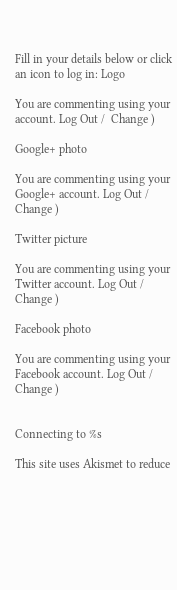Fill in your details below or click an icon to log in: Logo

You are commenting using your account. Log Out /  Change )

Google+ photo

You are commenting using your Google+ account. Log Out /  Change )

Twitter picture

You are commenting using your Twitter account. Log Out /  Change )

Facebook photo

You are commenting using your Facebook account. Log Out /  Change )


Connecting to %s

This site uses Akismet to reduce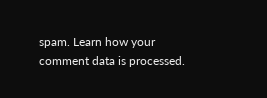spam. Learn how your comment data is processed.